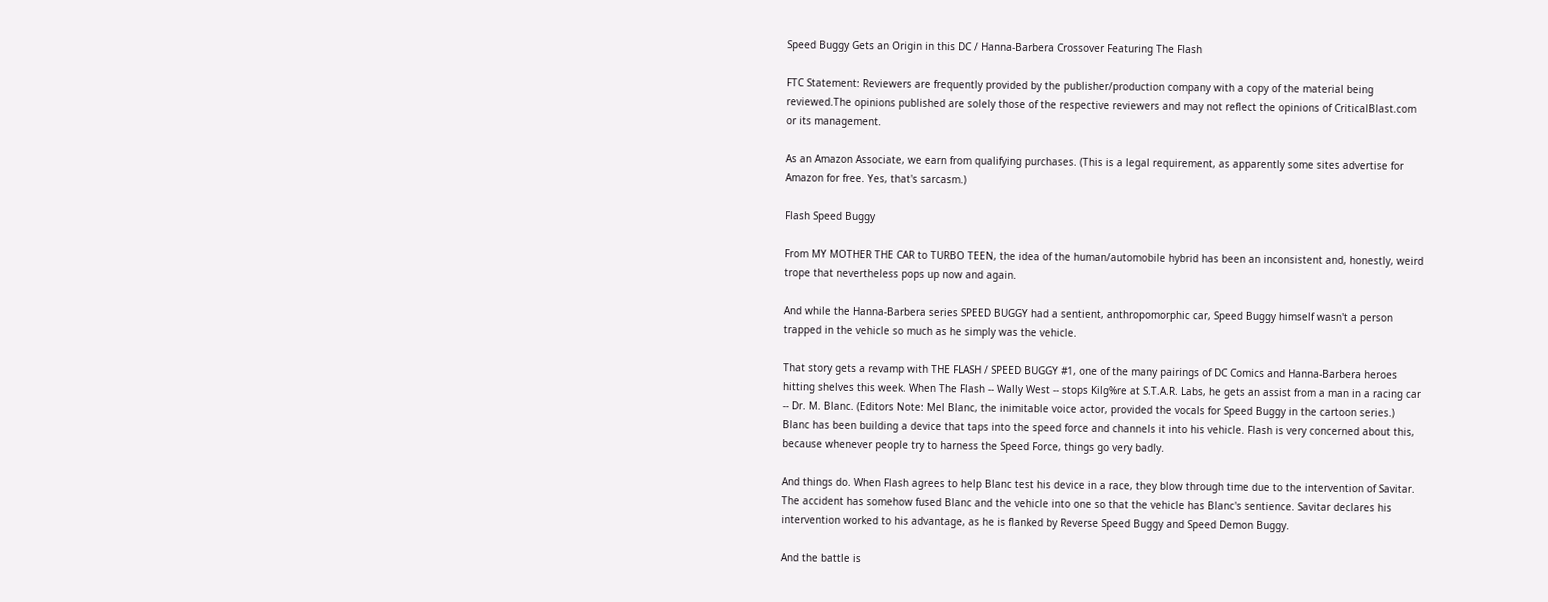Speed Buggy Gets an Origin in this DC / Hanna-Barbera Crossover Featuring The Flash

FTC Statement: Reviewers are frequently provided by the publisher/production company with a copy of the material being reviewed.The opinions published are solely those of the respective reviewers and may not reflect the opinions of CriticalBlast.com or its management.

As an Amazon Associate, we earn from qualifying purchases. (This is a legal requirement, as apparently some sites advertise for Amazon for free. Yes, that's sarcasm.)

Flash Speed Buggy

From MY MOTHER THE CAR to TURBO TEEN, the idea of the human/automobile hybrid has been an inconsistent and, honestly, weird trope that nevertheless pops up now and again.

And while the Hanna-Barbera series SPEED BUGGY had a sentient, anthropomorphic car, Speed Buggy himself wasn't a person trapped in the vehicle so much as he simply was the vehicle.

That story gets a revamp with THE FLASH / SPEED BUGGY #1, one of the many pairings of DC Comics and Hanna-Barbera heroes hitting shelves this week. When The Flash -- Wally West -- stops Kilg%re at S.T.A.R. Labs, he gets an assist from a man in a racing car -- Dr. M. Blanc. (Editors Note: Mel Blanc, the inimitable voice actor, provided the vocals for Speed Buggy in the cartoon series.) Blanc has been building a device that taps into the speed force and channels it into his vehicle. Flash is very concerned about this, because whenever people try to harness the Speed Force, things go very badly.

And things do. When Flash agrees to help Blanc test his device in a race, they blow through time due to the intervention of Savitar. The accident has somehow fused Blanc and the vehicle into one so that the vehicle has Blanc's sentience. Savitar declares his intervention worked to his advantage, as he is flanked by Reverse Speed Buggy and Speed Demon Buggy.

And the battle is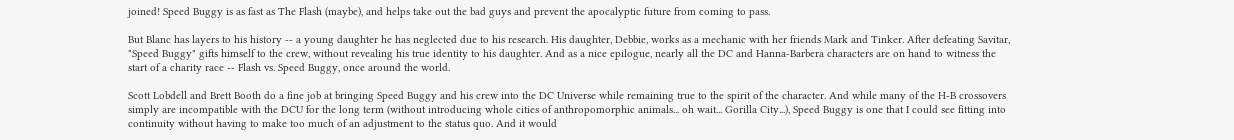joined! Speed Buggy is as fast as The Flash (maybe), and helps take out the bad guys and prevent the apocalyptic future from coming to pass.

But Blanc has layers to his history -- a young daughter he has neglected due to his research. His daughter, Debbie, works as a mechanic with her friends Mark and Tinker. After defeating Savitar, "Speed Buggy" gifts himself to the crew, without revealing his true identity to his daughter. And as a nice epilogue, nearly all the DC and Hanna-Barbera characters are on hand to witness the start of a charity race -- Flash vs. Speed Buggy, once around the world.

Scott Lobdell and Brett Booth do a fine job at bringing Speed Buggy and his crew into the DC Universe while remaining true to the spirit of the character. And while many of the H-B crossovers simply are incompatible with the DCU for the long term (without introducing whole cities of anthropomorphic animals... oh wait... Gorilla City...), Speed Buggy is one that I could see fitting into continuity without having to make too much of an adjustment to the status quo. And it would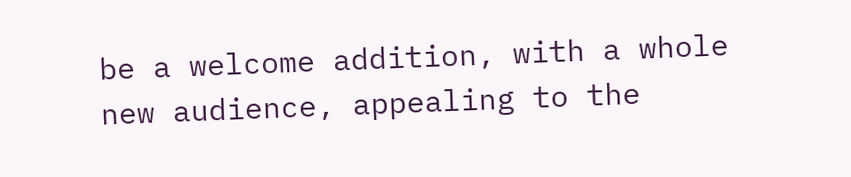be a welcome addition, with a whole new audience, appealing to the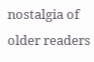nostalgia of older readers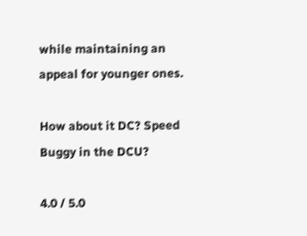while maintaining an appeal for younger ones.

How about it DC? Speed Buggy in the DCU?

4.0 / 5.0